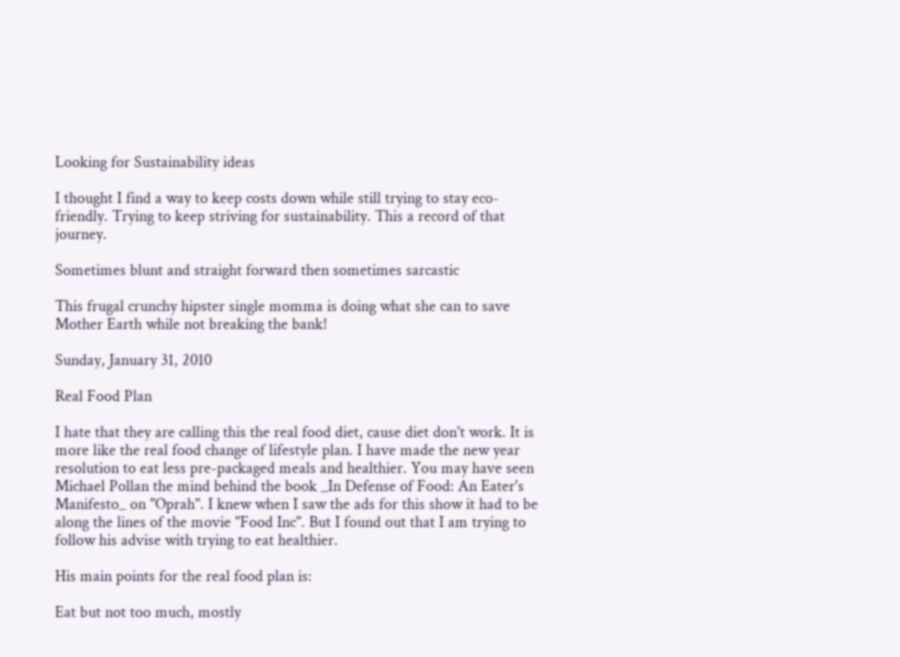Looking for Sustainability ideas

I thought I find a way to keep costs down while still trying to stay eco-friendly. Trying to keep striving for sustainability. This a record of that journey.

Sometimes blunt and straight forward then sometimes sarcastic

This frugal crunchy hipster single momma is doing what she can to save Mother Earth while not breaking the bank!

Sunday, January 31, 2010

Real Food Plan

I hate that they are calling this the real food diet, cause diet don't work. It is more like the real food change of lifestyle plan. I have made the new year resolution to eat less pre-packaged meals and healthier. You may have seen Michael Pollan the mind behind the book _In Defense of Food: An Eater's Manifesto_ on "Oprah". I knew when I saw the ads for this show it had to be along the lines of the movie "Food Inc". But I found out that I am trying to follow his advise with trying to eat healthier.

His main points for the real food plan is:

Eat but not too much, mostly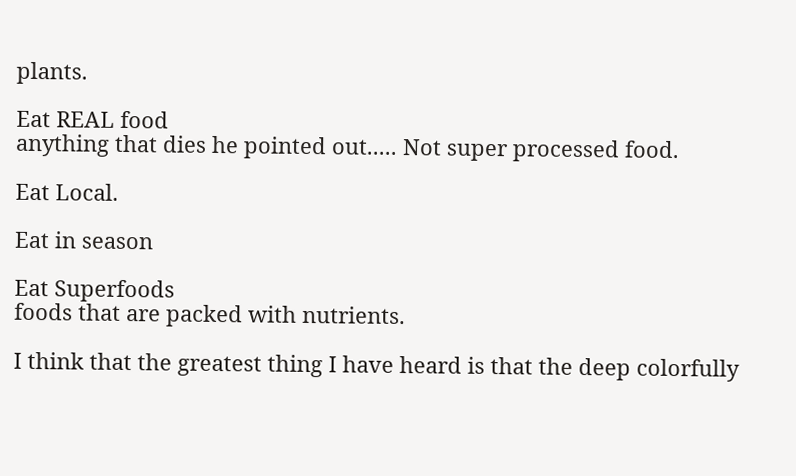plants.

Eat REAL food
anything that dies he pointed out..... Not super processed food.

Eat Local.

Eat in season

Eat Superfoods
foods that are packed with nutrients.

I think that the greatest thing I have heard is that the deep colorfully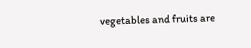vegetables and fruits are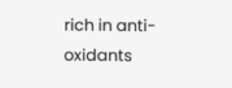rich in anti-oxidants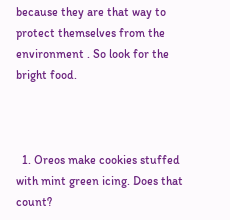because they are that way to protect themselves from the environment . So look for the bright food.



  1. Oreos make cookies stuffed with mint green icing. Does that count?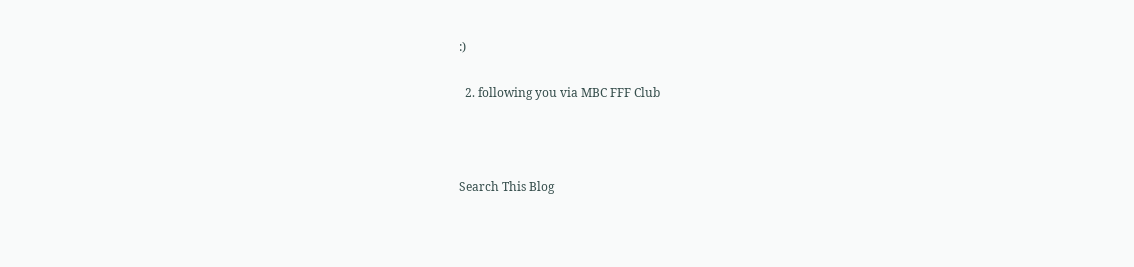:)

  2. following you via MBC FFF Club



Search This Blog